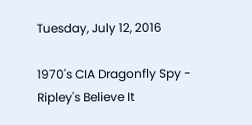Tuesday, July 12, 2016

1970's CIA Dragonfly Spy - Ripley's Believe It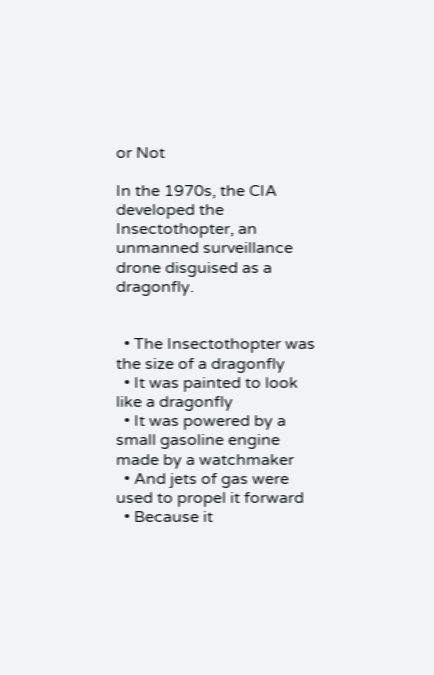or Not

In the 1970s, the CIA developed the Insectothopter, an unmanned surveillance drone disguised as a dragonfly.


  • The Insectothopter was the size of a dragonfly
  • It was painted to look like a dragonfly
  • It was powered by a small gasoline engine made by a watchmaker
  • And jets of gas were used to propel it forward
  • Because it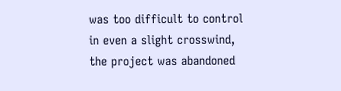was too difficult to control in even a slight crosswind, the project was abandoned